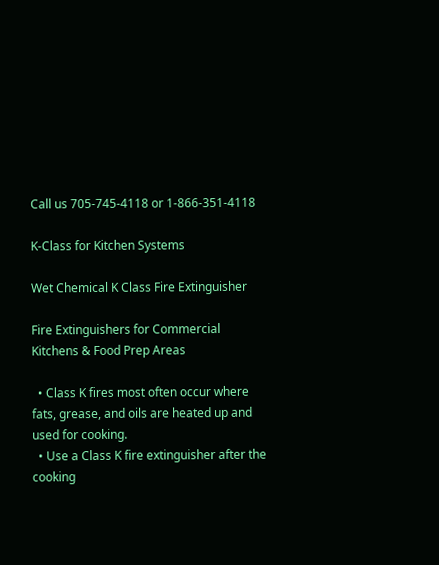Call us 705-745-4118 or 1-866-351-4118

K-Class for Kitchen Systems

Wet Chemical K Class Fire Extinguisher

Fire Extinguishers for Commercial Kitchens & Food Prep Areas

  • Class K fires most often occur where fats, grease, and oils are heated up and used for cooking.
  • Use a Class K fire extinguisher after the cooking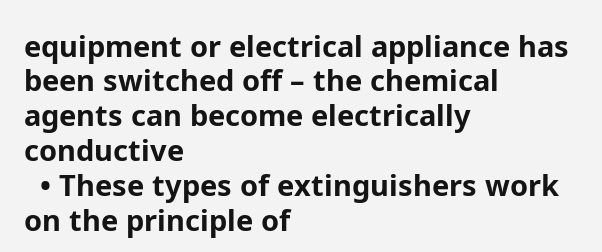equipment or electrical appliance has been switched off – the chemical agents can become electrically conductive
  • These types of extinguishers work on the principle of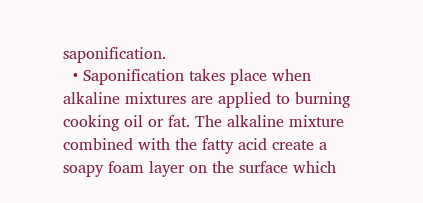saponification.
  • Saponification takes place when alkaline mixtures are applied to burning cooking oil or fat. The alkaline mixture combined with the fatty acid create a soapy foam layer on the surface which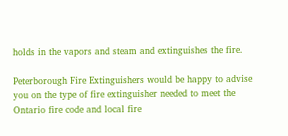holds in the vapors and steam and extinguishes the fire.

Peterborough Fire Extinguishers would be happy to advise you on the type of fire extinguisher needed to meet the Ontario fire code and local fire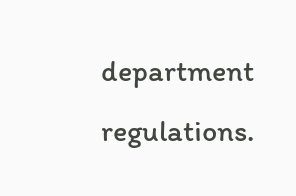department regulations.